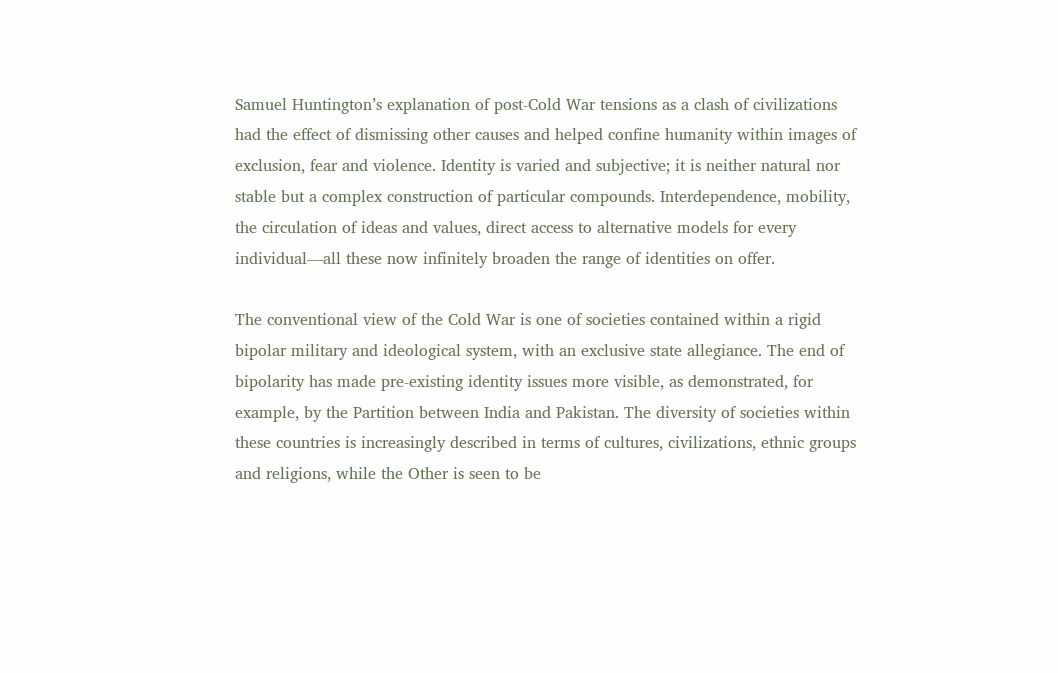Samuel Huntington’s explanation of post-Cold War tensions as a clash of civilizations had the effect of dismissing other causes and helped confine humanity within images of exclusion, fear and violence. Identity is varied and subjective; it is neither natural nor stable but a complex construction of particular compounds. Interdependence, mobility, the circulation of ideas and values, direct access to alternative models for every individual—all these now infinitely broaden the range of identities on offer.

The conventional view of the Cold War is one of societies contained within a rigid bipolar military and ideological system, with an exclusive state allegiance. The end of bipolarity has made pre-existing identity issues more visible, as demonstrated, for example, by the Partition between India and Pakistan. The diversity of societies within these countries is increasingly described in terms of cultures, civilizations, ethnic groups and religions, while the Other is seen to be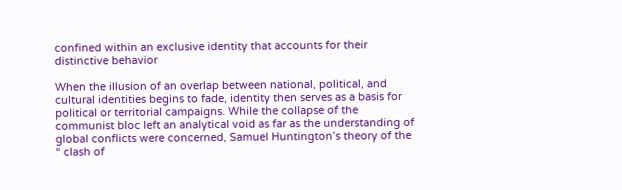confined within an exclusive identity that accounts for their distinctive behavior

When the illusion of an overlap between national, political, and cultural identities begins to fade, identity then serves as a basis for political or territorial campaigns. While the collapse of the communist bloc left an analytical void as far as the understanding of global conflicts were concerned, Samuel Huntington’s theory of the “ clash of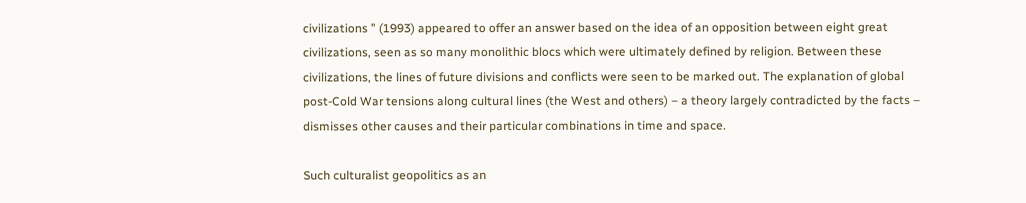civilizations ” (1993) appeared to offer an answer based on the idea of an opposition between eight great civilizations, seen as so many monolithic blocs which were ultimately defined by religion. Between these civilizations, the lines of future divisions and conflicts were seen to be marked out. The explanation of global post-Cold War tensions along cultural lines (the West and others) – a theory largely contradicted by the facts – dismisses other causes and their particular combinations in time and space.

Such culturalist geopolitics as an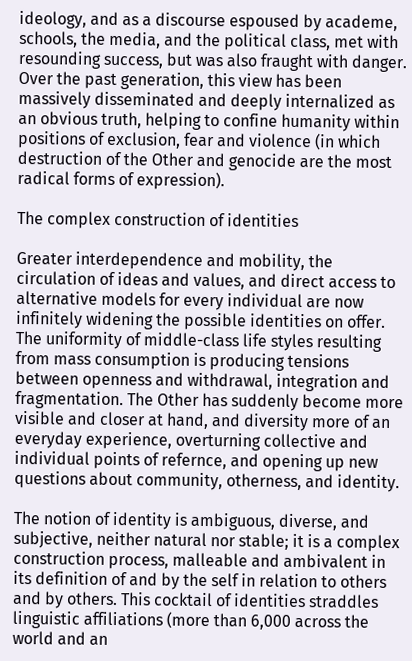ideology, and as a discourse espoused by academe, schools, the media, and the political class, met with resounding success, but was also fraught with danger. Over the past generation, this view has been massively disseminated and deeply internalized as an obvious truth, helping to confine humanity within positions of exclusion, fear and violence (in which destruction of the Other and genocide are the most radical forms of expression).

The complex construction of identities

Greater interdependence and mobility, the circulation of ideas and values, and direct access to alternative models for every individual are now infinitely widening the possible identities on offer. The uniformity of middle-class life styles resulting from mass consumption is producing tensions between openness and withdrawal, integration and fragmentation. The Other has suddenly become more visible and closer at hand, and diversity more of an everyday experience, overturning collective and individual points of refernce, and opening up new questions about community, otherness, and identity.

The notion of identity is ambiguous, diverse, and subjective, neither natural nor stable; it is a complex construction process, malleable and ambivalent in its definition of and by the self in relation to others and by others. This cocktail of identities straddles linguistic affiliations (more than 6,000 across the world and an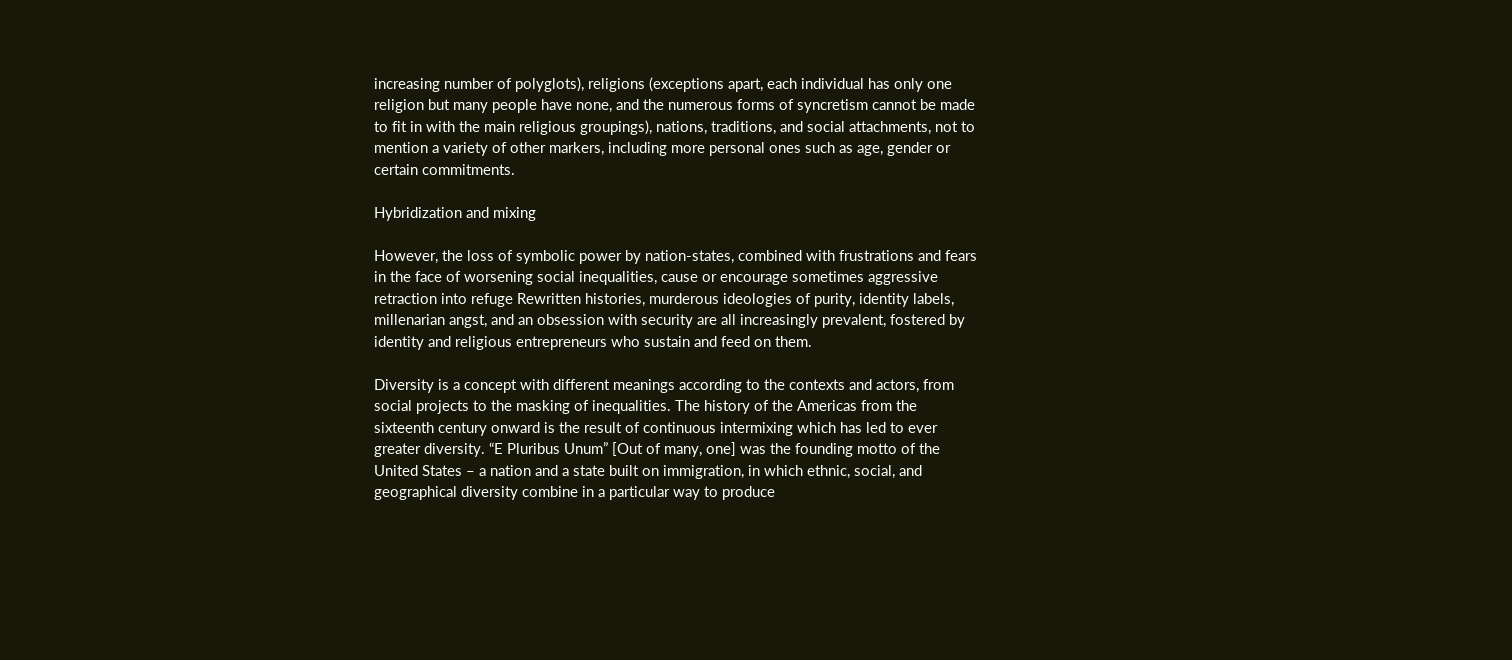increasing number of polyglots), religions (exceptions apart, each individual has only one religion but many people have none, and the numerous forms of syncretism cannot be made to fit in with the main religious groupings), nations, traditions, and social attachments, not to mention a variety of other markers, including more personal ones such as age, gender or certain commitments.

Hybridization and mixing

However, the loss of symbolic power by nation-states, combined with frustrations and fears in the face of worsening social inequalities, cause or encourage sometimes aggressive retraction into refuge Rewritten histories, murderous ideologies of purity, identity labels, millenarian angst, and an obsession with security are all increasingly prevalent, fostered by identity and religious entrepreneurs who sustain and feed on them.

Diversity is a concept with different meanings according to the contexts and actors, from social projects to the masking of inequalities. The history of the Americas from the sixteenth century onward is the result of continuous intermixing which has led to ever greater diversity. “E Pluribus Unum” [Out of many, one] was the founding motto of the United States – a nation and a state built on immigration, in which ethnic, social, and geographical diversity combine in a particular way to produce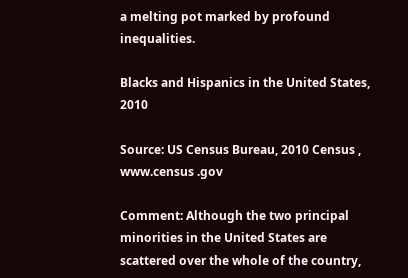a melting pot marked by profound inequalities.

Blacks and Hispanics in the United States, 2010

Source: US Census Bureau, 2010 Census , www.census .gov

Comment: Although the two principal minorities in the United States are scattered over the whole of the country,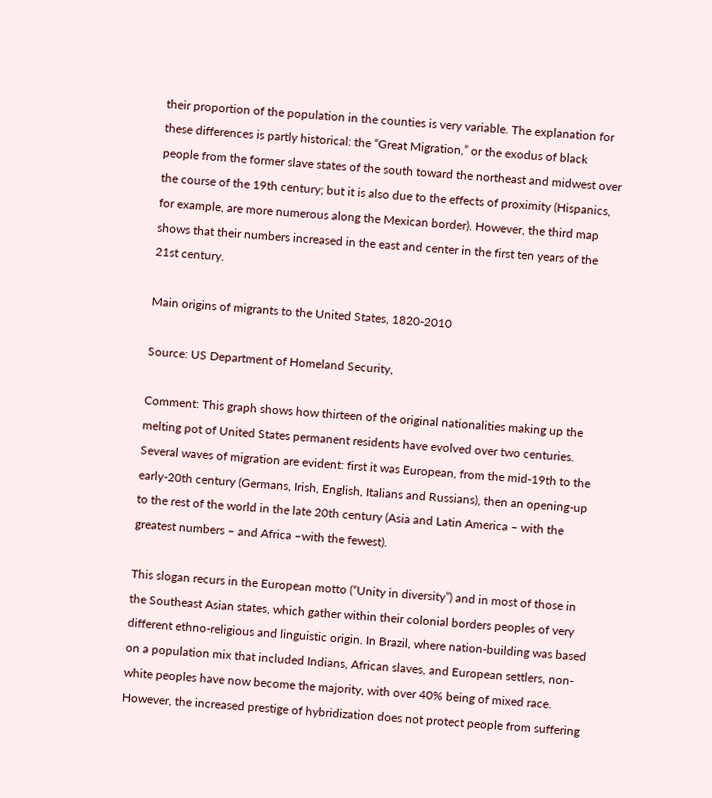their proportion of the population in the counties is very variable. The explanation for these differences is partly historical: the “Great Migration,” or the exodus of black people from the former slave states of the south toward the northeast and midwest over the course of the 19th century; but it is also due to the effects of proximity (Hispanics, for example, are more numerous along the Mexican border). However, the third map shows that their numbers increased in the east and center in the first ten years of the 21st century.

Main origins of migrants to the United States, 1820-2010

Source: US Department of Homeland Security,

Comment: This graph shows how thirteen of the original nationalities making up the melting pot of United States permanent residents have evolved over two centuries. Several waves of migration are evident: first it was European, from the mid-19th to the early-20th century (Germans, Irish, English, Italians and Russians), then an opening-up to the rest of the world in the late 20th century (Asia and Latin America – with the greatest numbers – and Africa –with the fewest).

This slogan recurs in the European motto (“Unity in diversity”) and in most of those in the Southeast Asian states, which gather within their colonial borders peoples of very different ethno-religious and linguistic origin. In Brazil, where nation-building was based on a population mix that included Indians, African slaves, and European settlers, non-white peoples have now become the majority, with over 40% being of mixed race. However, the increased prestige of hybridization does not protect people from suffering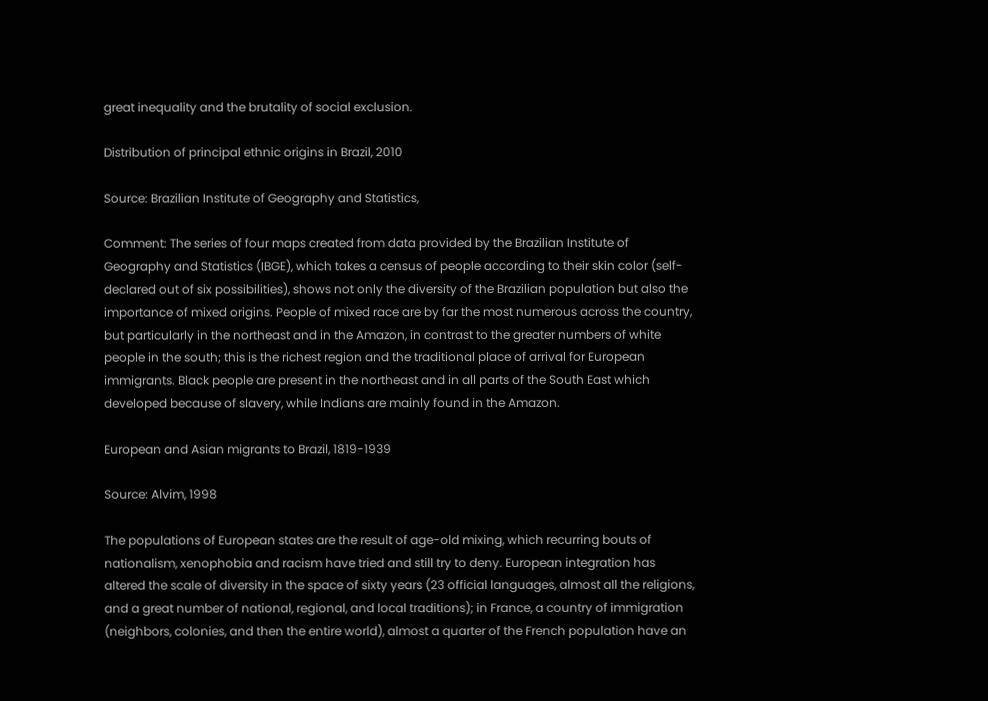great inequality and the brutality of social exclusion.

Distribution of principal ethnic origins in Brazil, 2010

Source: Brazilian Institute of Geography and Statistics,

Comment: The series of four maps created from data provided by the Brazilian Institute of Geography and Statistics (IBGE), which takes a census of people according to their skin color (self-declared out of six possibilities), shows not only the diversity of the Brazilian population but also the importance of mixed origins. People of mixed race are by far the most numerous across the country, but particularly in the northeast and in the Amazon, in contrast to the greater numbers of white people in the south; this is the richest region and the traditional place of arrival for European immigrants. Black people are present in the northeast and in all parts of the South East which developed because of slavery, while Indians are mainly found in the Amazon.

European and Asian migrants to Brazil, 1819-1939

Source: Alvim, 1998

The populations of European states are the result of age-old mixing, which recurring bouts of nationalism, xenophobia and racism have tried and still try to deny. European integration has altered the scale of diversity in the space of sixty years (23 official languages, almost all the religions, and a great number of national, regional, and local traditions); in France, a country of immigration (neighbors, colonies, and then the entire world), almost a quarter of the French population have an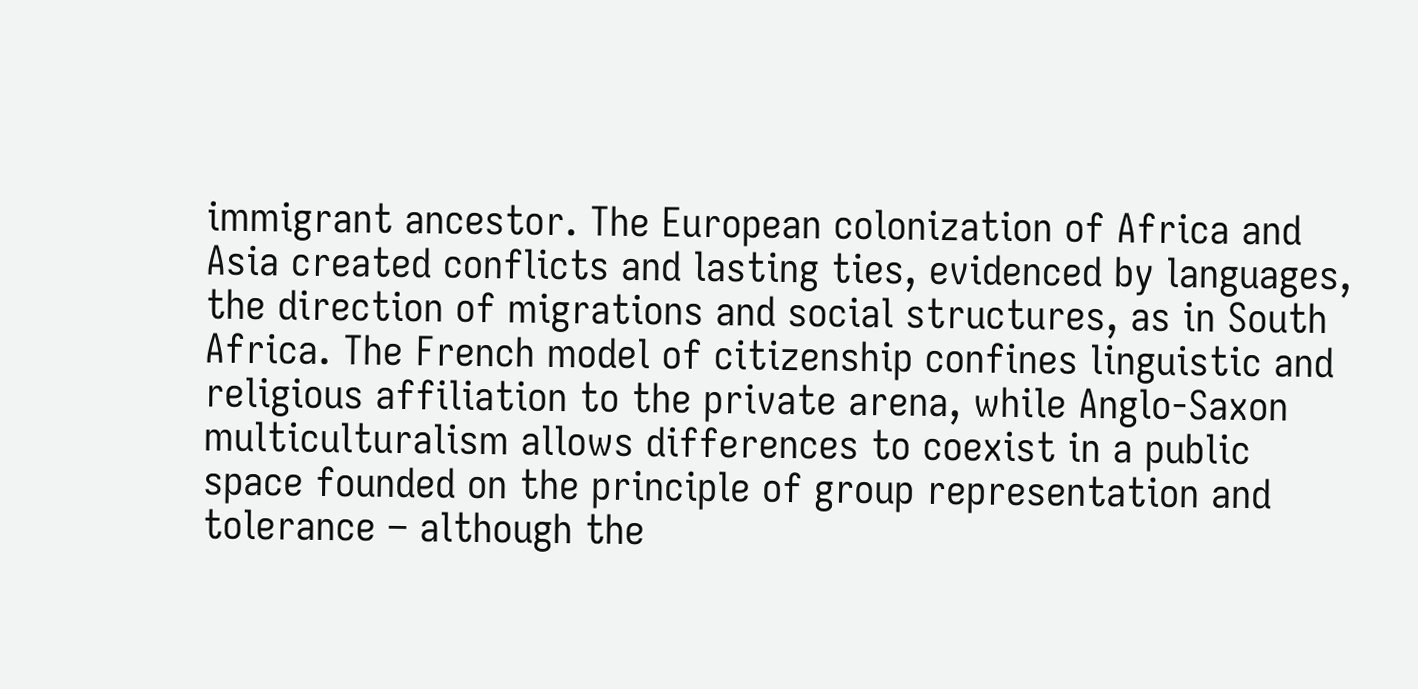immigrant ancestor. The European colonization of Africa and Asia created conflicts and lasting ties, evidenced by languages, the direction of migrations and social structures, as in South Africa. The French model of citizenship confines linguistic and religious affiliation to the private arena, while Anglo-Saxon multiculturalism allows differences to coexist in a public space founded on the principle of group representation and tolerance – although the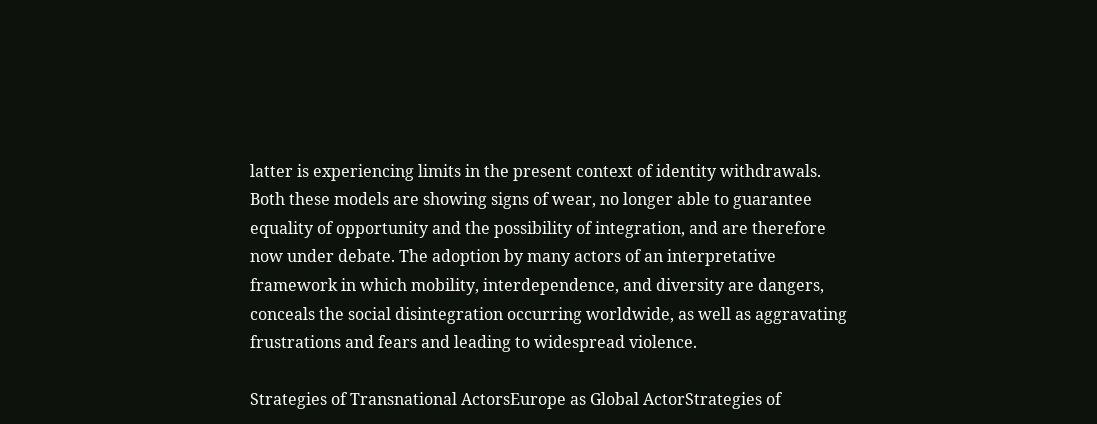latter is experiencing limits in the present context of identity withdrawals. Both these models are showing signs of wear, no longer able to guarantee equality of opportunity and the possibility of integration, and are therefore now under debate. The adoption by many actors of an interpretative framework in which mobility, interdependence, and diversity are dangers, conceals the social disintegration occurring worldwide, as well as aggravating frustrations and fears and leading to widespread violence.

Strategies of Transnational ActorsEurope as Global ActorStrategies of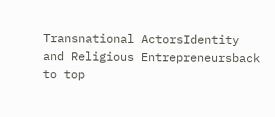Transnational ActorsIdentity and Religious Entrepreneursback to top